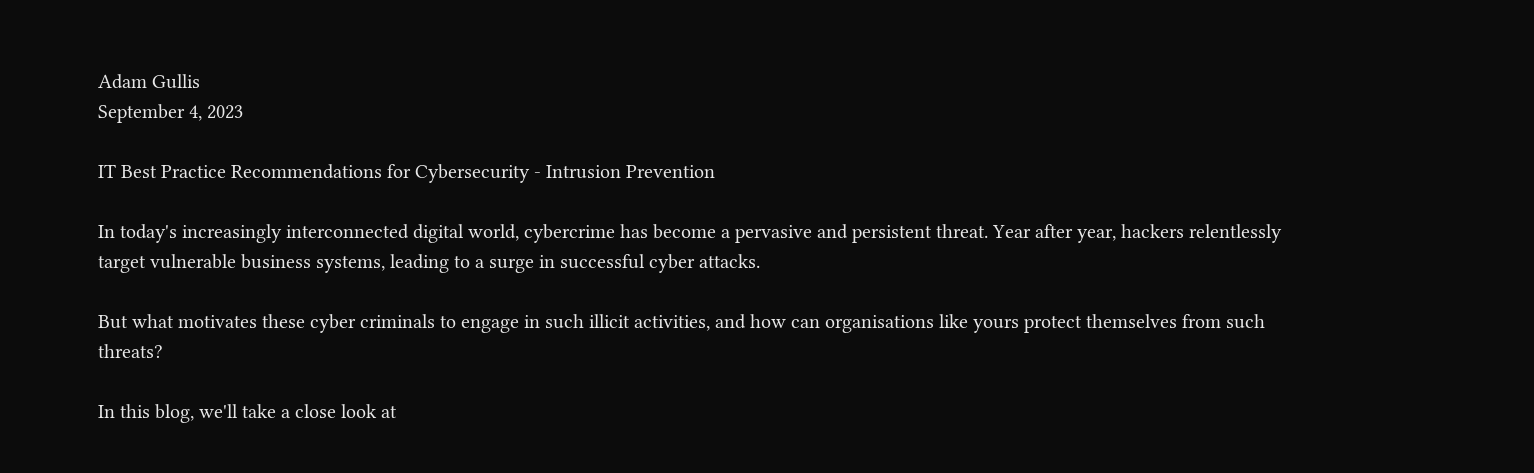Adam Gullis
September 4, 2023

IT Best Practice Recommendations for Cybersecurity - Intrusion Prevention

In today's increasingly interconnected digital world, cybercrime has become a pervasive and persistent threat. Year after year, hackers relentlessly target vulnerable business systems, leading to a surge in successful cyber attacks.

But what motivates these cyber criminals to engage in such illicit activities, and how can organisations like yours protect themselves from such threats?

In this blog, we'll take a close look at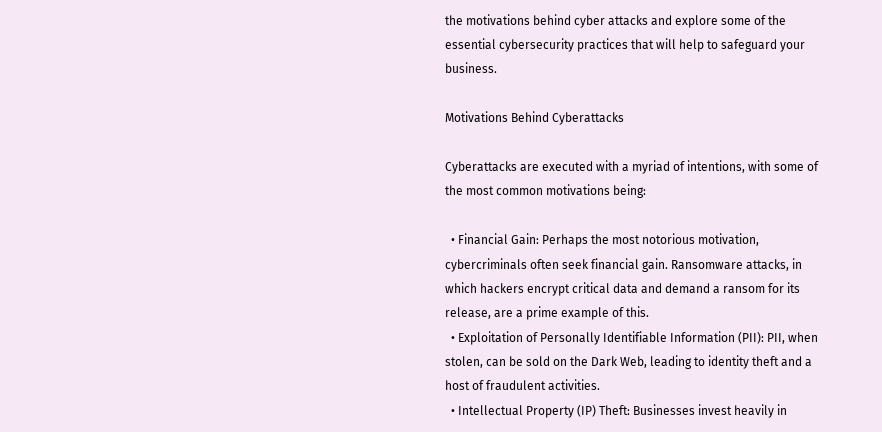the motivations behind cyber attacks and explore some of the essential cybersecurity practices that will help to safeguard your business.

Motivations Behind Cyberattacks

Cyberattacks are executed with a myriad of intentions, with some of the most common motivations being:

  • Financial Gain: Perhaps the most notorious motivation, cybercriminals often seek financial gain. Ransomware attacks, in which hackers encrypt critical data and demand a ransom for its release, are a prime example of this.
  • Exploitation of Personally Identifiable Information (PII): PII, when stolen, can be sold on the Dark Web, leading to identity theft and a host of fraudulent activities.
  • Intellectual Property (IP) Theft: Businesses invest heavily in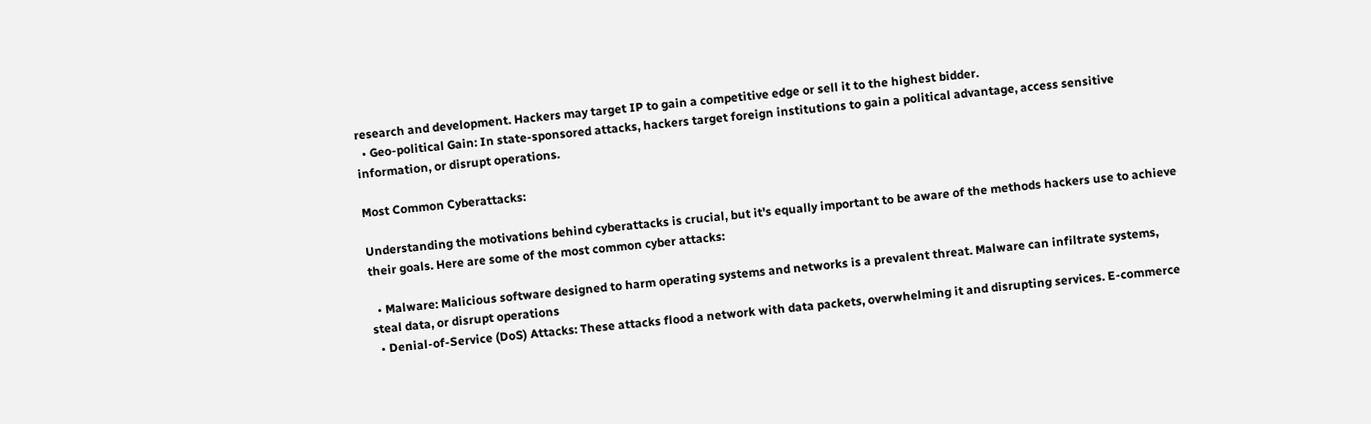research and development. Hackers may target IP to gain a competitive edge or sell it to the highest bidder.
  • Geo-political Gain: In state-sponsored attacks, hackers target foreign institutions to gain a political advantage, access sensitive information, or disrupt operations.

Most Common Cyberattacks:

Understanding the motivations behind cyberattacks is crucial, but it's equally important to be aware of the methods hackers use to achieve their goals. Here are some of the most common cyber attacks:

  • Malware: Malicious software designed to harm operating systems and networks is a prevalent threat. Malware can infiltrate systems, steal data, or disrupt operations
  • Denial-of-Service (DoS) Attacks: These attacks flood a network with data packets, overwhelming it and disrupting services. E-commerce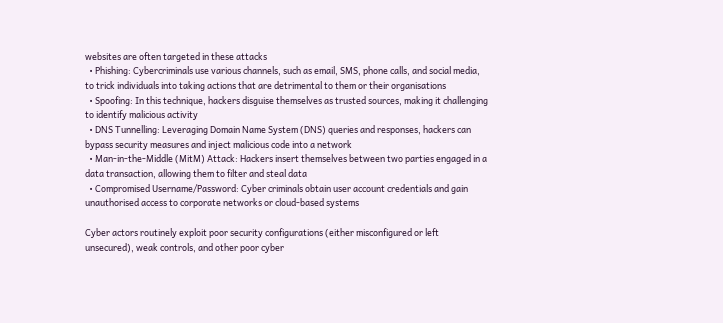websites are often targeted in these attacks
  • Phishing: Cybercriminals use various channels, such as email, SMS, phone calls, and social media, to trick individuals into taking actions that are detrimental to them or their organisations
  • Spoofing: In this technique, hackers disguise themselves as trusted sources, making it challenging to identify malicious activity
  • DNS Tunnelling: Leveraging Domain Name System (DNS) queries and responses, hackers can bypass security measures and inject malicious code into a network
  • Man-in-the-Middle (MitM) Attack: Hackers insert themselves between two parties engaged in a data transaction, allowing them to filter and steal data
  • Compromised Username/Password: Cyber criminals obtain user account credentials and gain unauthorised access to corporate networks or cloud-based systems

Cyber actors routinely exploit poor security configurations (either misconfigured or left unsecured), weak controls, and other poor cyber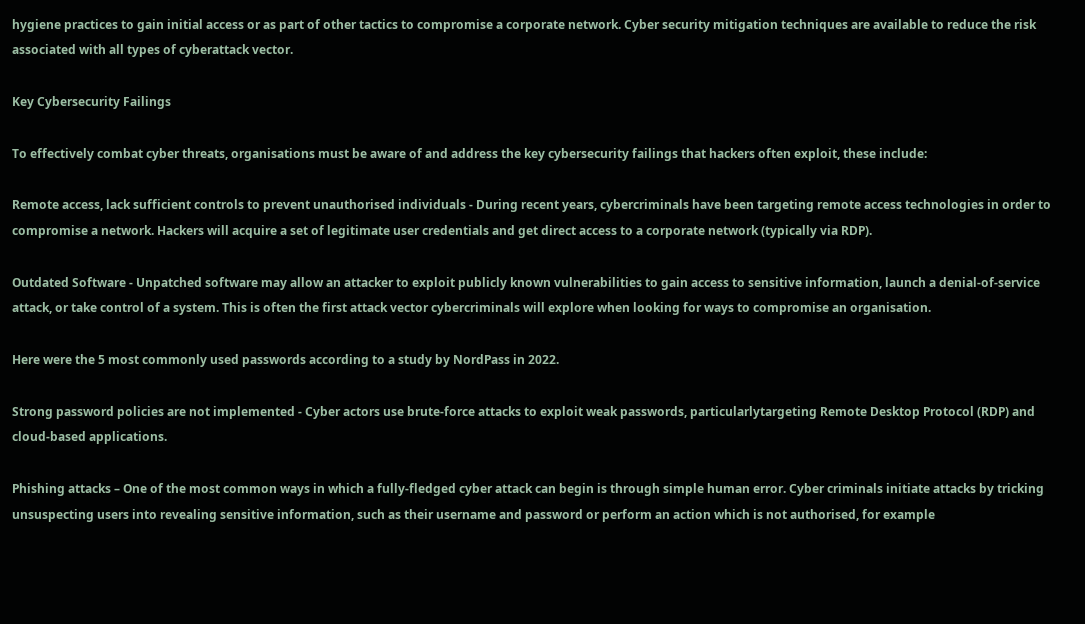hygiene practices to gain initial access or as part of other tactics to compromise a corporate network. Cyber security mitigation techniques are available to reduce the risk associated with all types of cyberattack vector.

Key Cybersecurity Failings

To effectively combat cyber threats, organisations must be aware of and address the key cybersecurity failings that hackers often exploit, these include:

Remote access, lack sufficient controls to prevent unauthorised individuals - During recent years, cybercriminals have been targeting remote access technologies in order to compromise a network. Hackers will acquire a set of legitimate user credentials and get direct access to a corporate network (typically via RDP).

Outdated Software - Unpatched software may allow an attacker to exploit publicly known vulnerabilities to gain access to sensitive information, launch a denial-of-service attack, or take control of a system. This is often the first attack vector cybercriminals will explore when looking for ways to compromise an organisation.

Here were the 5 most commonly used passwords according to a study by NordPass in 2022.

Strong password policies are not implemented - Cyber actors use brute-force attacks to exploit weak passwords, particularlytargeting Remote Desktop Protocol (RDP) and cloud-based applications.

Phishing attacks – One of the most common ways in which a fully-fledged cyber attack can begin is through simple human error. Cyber criminals initiate attacks by tricking unsuspecting users into revealing sensitive information, such as their username and password or perform an action which is not authorised, for example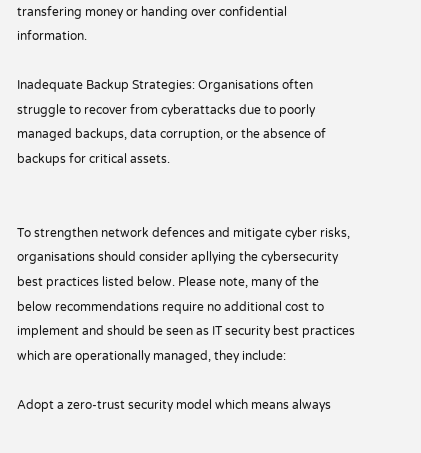transfering money or handing over confidential information.

Inadequate Backup Strategies: Organisations often struggle to recover from cyberattacks due to poorly managed backups, data corruption, or the absence of backups for critical assets.


To strengthen network defences and mitigate cyber risks, organisations should consider apllying the cybersecurity best practices listed below. Please note, many of the below recommendations require no additional cost to implement and should be seen as IT security best practices which are operationally managed, they include:

Adopt a zero-trust security model which means always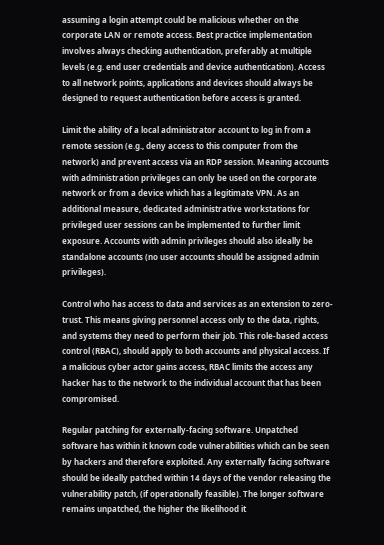assuming a login attempt could be malicious whether on the corporate LAN or remote access. Best practice implementation involves always checking authentication, preferably at multiple levels (e.g. end user credentials and device authentication). Access to all network points, applications and devices should always be designed to request authentication before access is granted.

Limit the ability of a local administrator account to log in from a remote session (e.g., deny access to this computer from the network) and prevent access via an RDP session. Meaning accounts with administration privileges can only be used on the corporate network or from a device which has a legitimate VPN. As an additional measure, dedicated administrative workstations for privileged user sessions can be implemented to further limit exposure. Accounts with admin privileges should also ideally be standalone accounts (no user accounts should be assigned admin privileges).

Control who has access to data and services as an extension to zero-trust. This means giving personnel access only to the data, rights, and systems they need to perform their job. This role-based access control (RBAC), should apply to both accounts and physical access. If a malicious cyber actor gains access, RBAC limits the access any hacker has to the network to the individual account that has been compromised.

Regular patching for externally-facing software. Unpatched software has within it known code vulnerabilities which can be seen by hackers and therefore exploited. Any externally facing software should be ideally patched within 14 days of the vendor releasing the vulnerability patch, (if operationally feasible). The longer software remains unpatched, the higher the likelihood it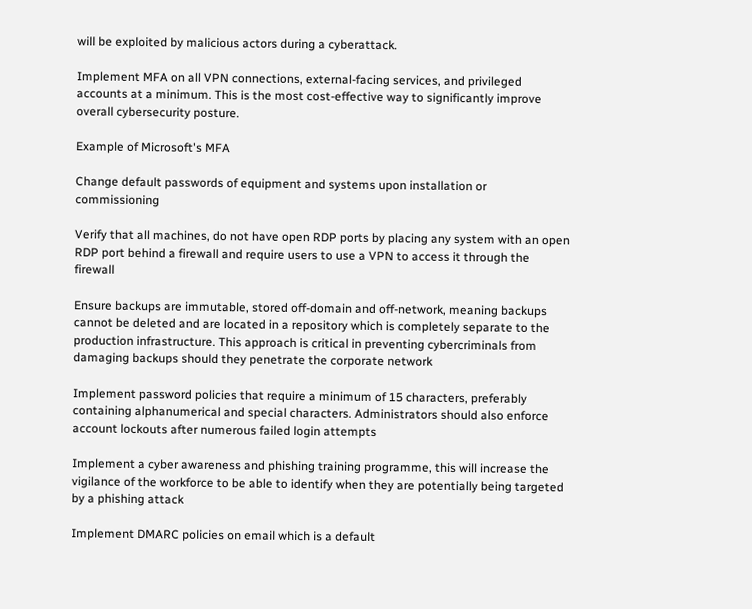will be exploited by malicious actors during a cyberattack.

Implement MFA on all VPN connections, external-facing services, and privileged accounts at a minimum. This is the most cost-effective way to significantly improve overall cybersecurity posture.

Example of Microsoft's MFA

Change default passwords of equipment and systems upon installation or commissioning

Verify that all machines, do not have open RDP ports by placing any system with an open RDP port behind a firewall and require users to use a VPN to access it through the firewall

Ensure backups are immutable, stored off-domain and off-network, meaning backups cannot be deleted and are located in a repository which is completely separate to the production infrastructure. This approach is critical in preventing cybercriminals from damaging backups should they penetrate the corporate network

Implement password policies that require a minimum of 15 characters, preferably containing alphanumerical and special characters. Administrators should also enforce account lockouts after numerous failed login attempts

Implement a cyber awareness and phishing training programme, this will increase the vigilance of the workforce to be able to identify when they are potentially being targeted by a phishing attack

Implement DMARC policies on email which is a default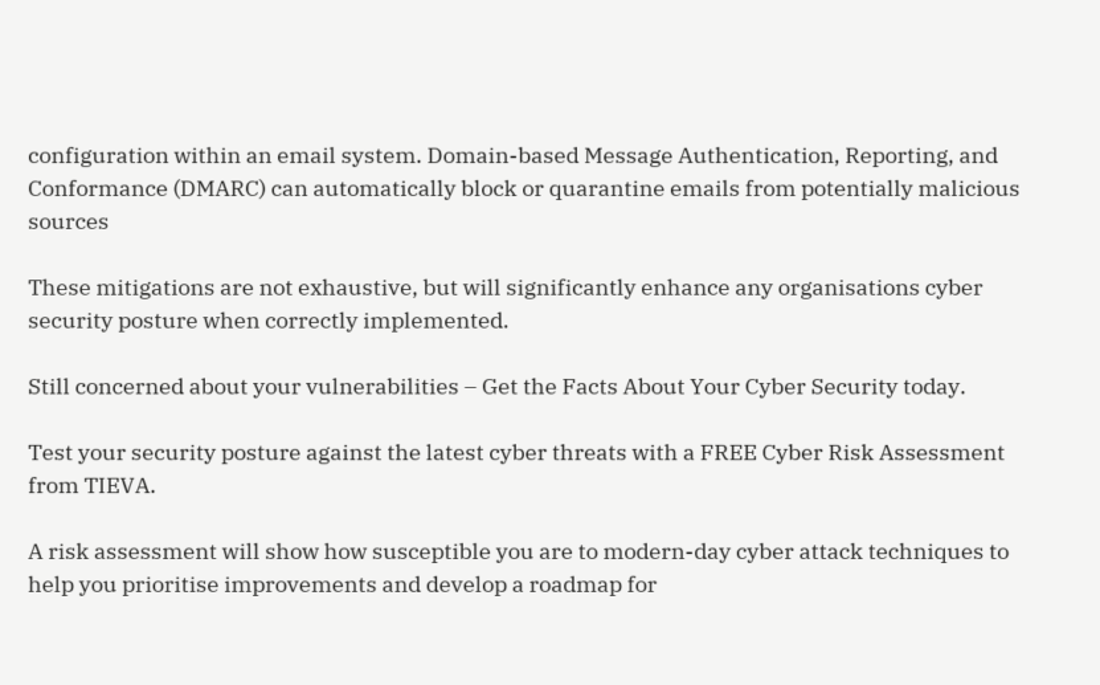configuration within an email system. Domain-based Message Authentication, Reporting, and Conformance (DMARC) can automatically block or quarantine emails from potentially malicious sources

These mitigations are not exhaustive, but will significantly enhance any organisations cyber security posture when correctly implemented.

Still concerned about your vulnerabilities – Get the Facts About Your Cyber Security today.

Test your security posture against the latest cyber threats with a FREE Cyber Risk Assessment from TIEVA.

A risk assessment will show how susceptible you are to modern-day cyber attack techniques to help you prioritise improvements and develop a roadmap for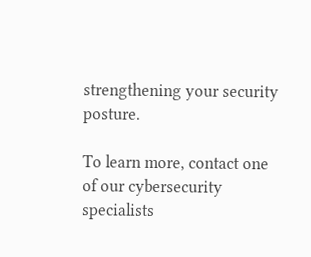strengthening your security posture.

To learn more, contact one of our cybersecurity specialists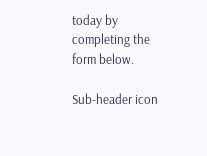today by completing the form below.

Sub-header icon